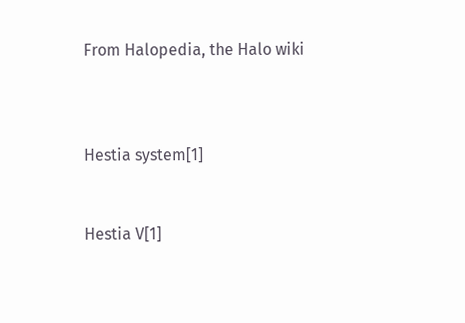From Halopedia, the Halo wiki



Hestia system[1]


Hestia V[1]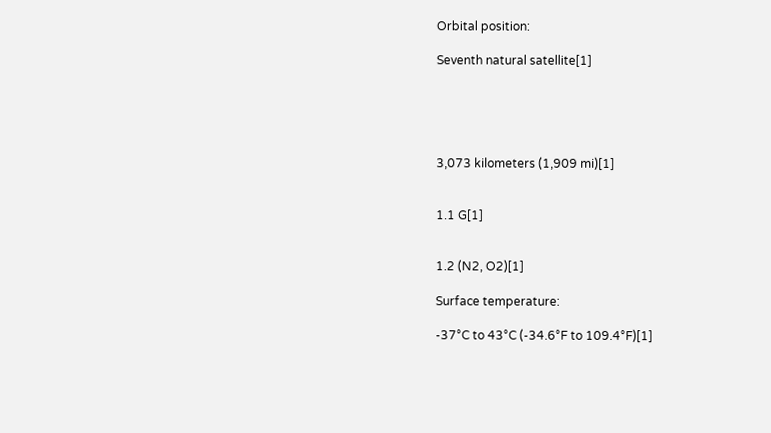Orbital position:

Seventh natural satellite[1]





3,073 kilometers (1,909 mi)[1]


1.1 G[1]


1.2 (N2, O2)[1]

Surface temperature:

-37°C to 43°C (-34.6°F to 109.4°F)[1]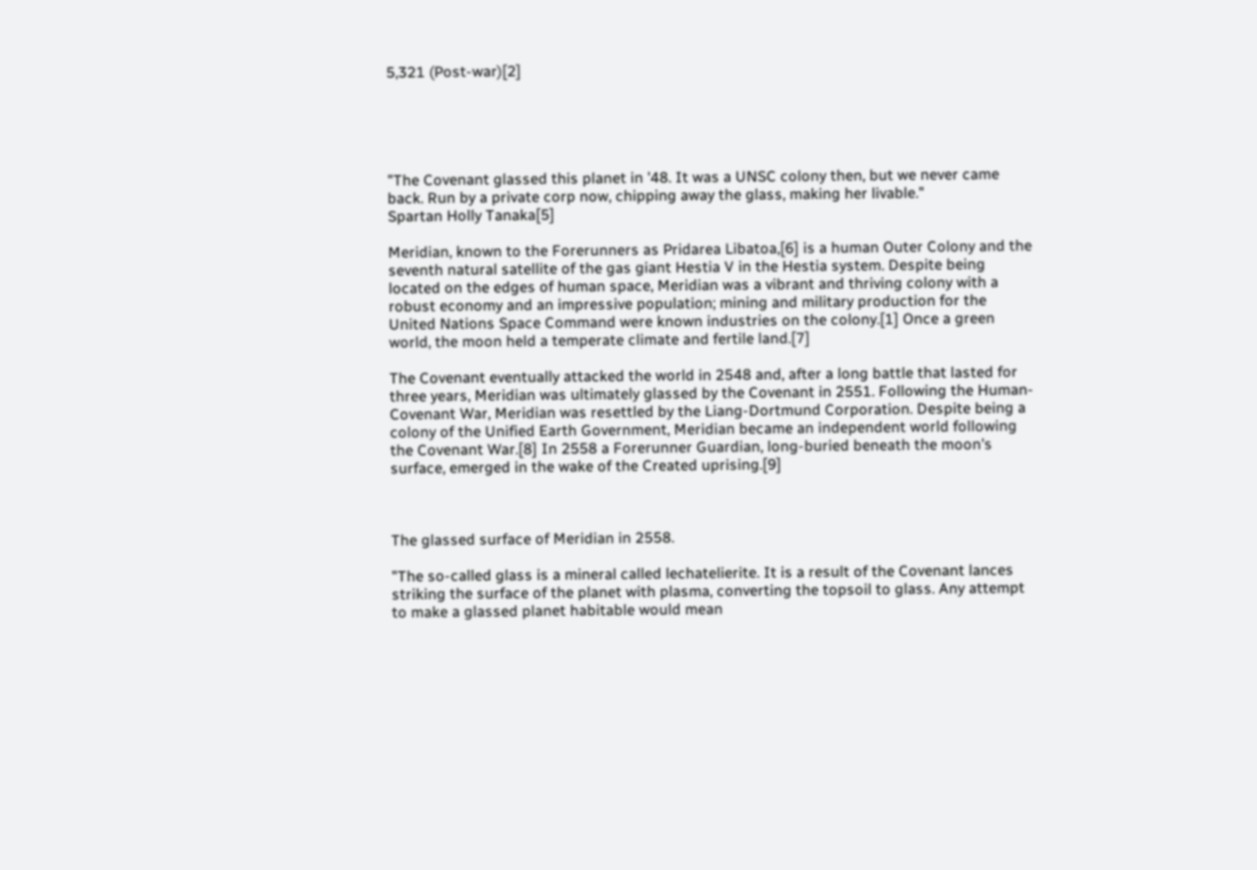5,321 (Post-war)[2]





"The Covenant glassed this planet in '48. It was a UNSC colony then, but we never came back. Run by a private corp now, chipping away the glass, making her livable."
Spartan Holly Tanaka[5]

Meridian, known to the Forerunners as Pridarea Libatoa,[6] is a human Outer Colony and the seventh natural satellite of the gas giant Hestia V in the Hestia system. Despite being located on the edges of human space, Meridian was a vibrant and thriving colony with a robust economy and an impressive population; mining and military production for the United Nations Space Command were known industries on the colony.[1] Once a green world, the moon held a temperate climate and fertile land.[7]

The Covenant eventually attacked the world in 2548 and, after a long battle that lasted for three years, Meridian was ultimately glassed by the Covenant in 2551. Following the Human-Covenant War, Meridian was resettled by the Liang-Dortmund Corporation. Despite being a colony of the Unified Earth Government, Meridian became an independent world following the Covenant War.[8] In 2558 a Forerunner Guardian, long-buried beneath the moon's surface, emerged in the wake of the Created uprising.[9]



The glassed surface of Meridian in 2558.

"The so-called glass is a mineral called lechatelierite. It is a result of the Covenant lances striking the surface of the planet with plasma, converting the topsoil to glass. Any attempt to make a glassed planet habitable would mean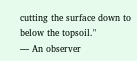cutting the surface down to below the topsoil."
— An observer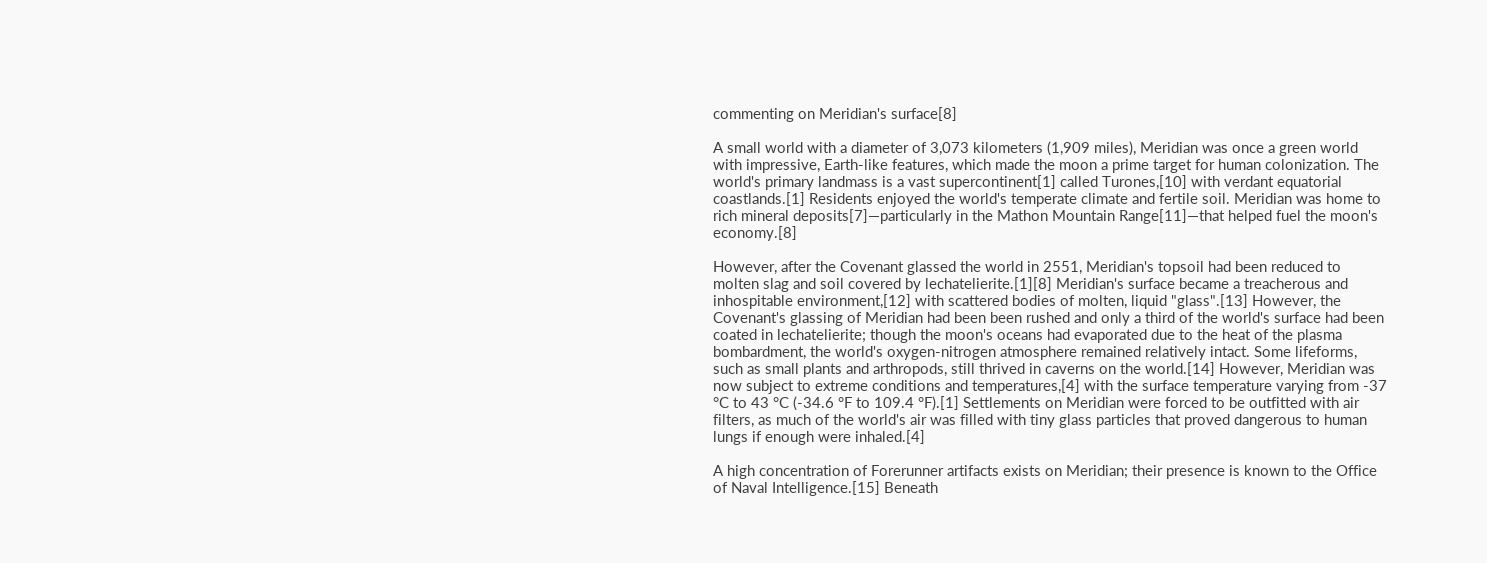commenting on Meridian's surface[8]

A small world with a diameter of 3,073 kilometers (1,909 miles), Meridian was once a green world with impressive, Earth-like features, which made the moon a prime target for human colonization. The world's primary landmass is a vast supercontinent[1] called Turones,[10] with verdant equatorial coastlands.[1] Residents enjoyed the world's temperate climate and fertile soil. Meridian was home to rich mineral deposits[7]—particularly in the Mathon Mountain Range[11]—that helped fuel the moon's economy.[8]

However, after the Covenant glassed the world in 2551, Meridian's topsoil had been reduced to molten slag and soil covered by lechatelierite.[1][8] Meridian's surface became a treacherous and inhospitable environment,[12] with scattered bodies of molten, liquid "glass".[13] However, the Covenant's glassing of Meridian had been been rushed and only a third of the world's surface had been coated in lechatelierite; though the moon's oceans had evaporated due to the heat of the plasma bombardment, the world's oxygen-nitrogen atmosphere remained relatively intact. Some lifeforms, such as small plants and arthropods, still thrived in caverns on the world.[14] However, Meridian was now subject to extreme conditions and temperatures,[4] with the surface temperature varying from -37 °C to 43 °C (-34.6 °F to 109.4 °F).[1] Settlements on Meridian were forced to be outfitted with air filters, as much of the world's air was filled with tiny glass particles that proved dangerous to human lungs if enough were inhaled.[4]

A high concentration of Forerunner artifacts exists on Meridian; their presence is known to the Office of Naval Intelligence.[15] Beneath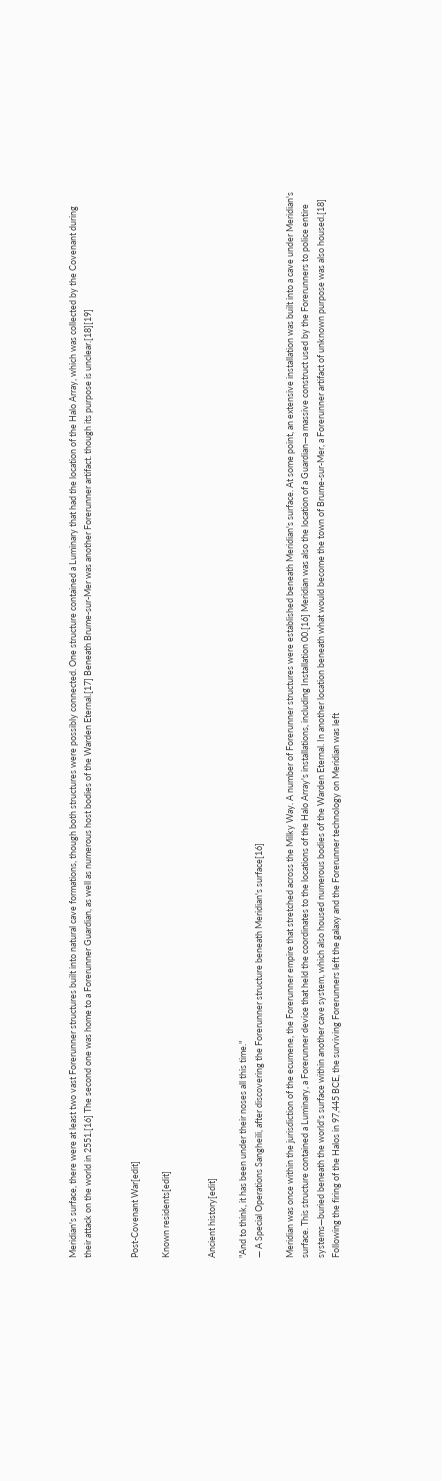Meridian's surface, there were at least two vast Forerunner structures built into natural cave formations, though both structures were possibly connected. One structure contained a Luminary that had the location of the Halo Array, which was collected by the Covenant during their attack on the world in 2551.[16] The second one was home to a Forerunner Guardian, as well as numerous host bodies of the Warden Eternal.[17] Beneath Brume-sur-Mer was another Forerunner artifact. though its purpose is unclear.[18][19]


Post-Covenant War[edit]

Known residents[edit]


Ancient history[edit]

"And to think, it has been under their noses all this time."
— A Special Operations Sangheili, after discovering the Forerunner structure beneath Meridian's surface[16]

Meridian was once within the jurisdiction of the ecumene, the Forerunner empire that stretched across the Milky Way. A number of Forerunner structures were established beneath Meridian's surface. At some point, an extensive installation was built into a cave under Meridian's surface. This structure contained a Luminary, a Forerunner device that held the coordinates to the locations of the Halo Array's installations, including Installation 00.[16] Meridian was also the location of a Guardian—a massive construct used by the Forerunners to police entire systems—buried beneath the world's surface within another cave system, which also housed numerous bodies of the Warden Eternal. In another location beneath what would become the town of Brume-sur-Mer, a Forerunner artifact of unknown purpose was also housed.[18] Following the firing of the Halos in 97,445 BCE, the surviving Forerunners left the galaxy and the Forerunner technology on Meridian was left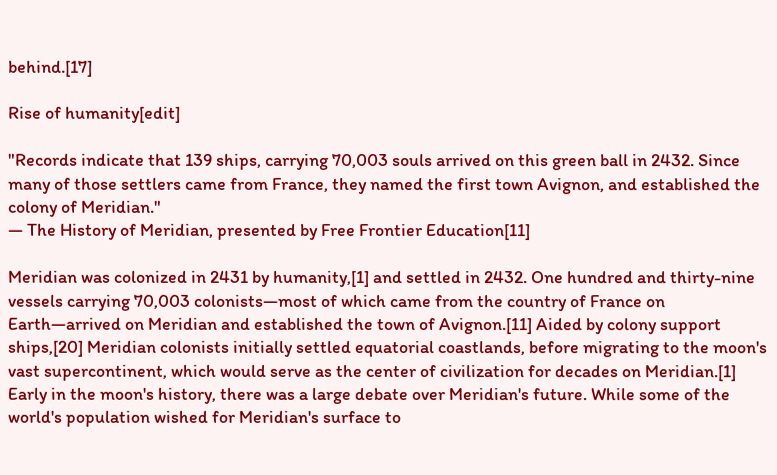behind.[17]

Rise of humanity[edit]

"Records indicate that 139 ships, carrying 70,003 souls arrived on this green ball in 2432. Since many of those settlers came from France, they named the first town Avignon, and established the colony of Meridian."
— The History of Meridian, presented by Free Frontier Education[11]

Meridian was colonized in 2431 by humanity,[1] and settled in 2432. One hundred and thirty-nine vessels carrying 70,003 colonists—most of which came from the country of France on Earth—arrived on Meridian and established the town of Avignon.[11] Aided by colony support ships,[20] Meridian colonists initially settled equatorial coastlands, before migrating to the moon's vast supercontinent, which would serve as the center of civilization for decades on Meridian.[1] Early in the moon's history, there was a large debate over Meridian's future. While some of the world's population wished for Meridian's surface to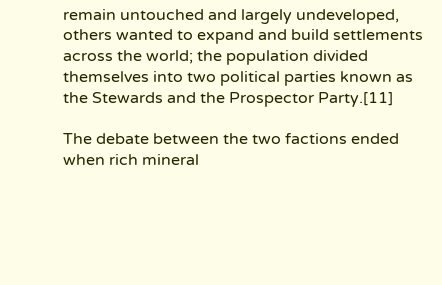remain untouched and largely undeveloped, others wanted to expand and build settlements across the world; the population divided themselves into two political parties known as the Stewards and the Prospector Party.[11]

The debate between the two factions ended when rich mineral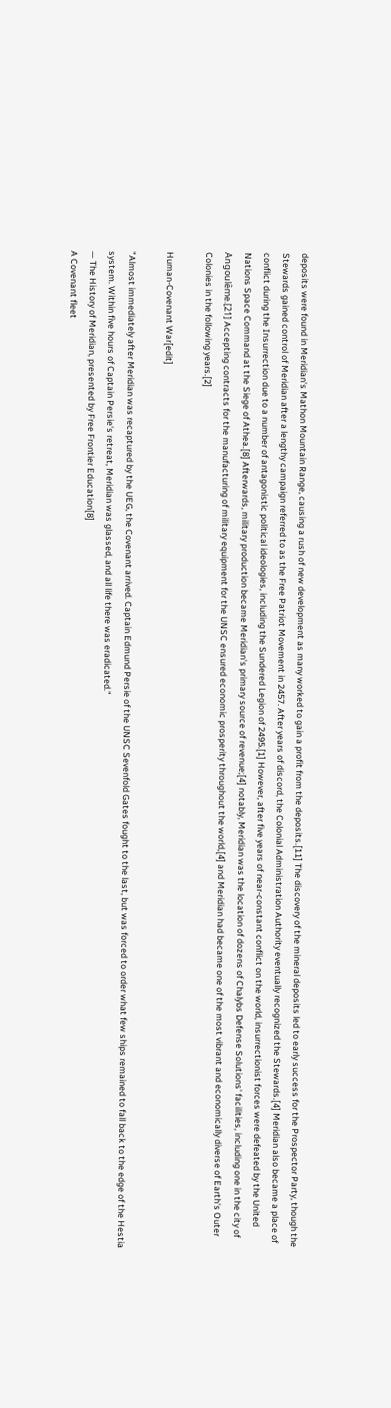deposits were found in Meridian's Mathon Mountain Range, causing a rush of new development as many worked to gain a profit from the deposits.[11] The discovery of the mineral deposits led to early success for the Prospector Party, though the Stewards gained control of Meridian after a lengthy campaign referred to as the Free Patriot Movement in 2457. After years of discord, the Colonial Administration Authority eventually recognized the Stewards.[4] Meridian also became a place of conflict during the Insurrection due to a number of antagonistic political ideologies, including the Sundered Legion of 2495.[1] However, after five years of near-constant conflict on the world, insurrectionist forces were defeated by the United Nations Space Command at the Siege of Athea.[8] Afterwards, military production became Meridian's primary source of revenue;[4] notably, Meridian was the location of dozens of Chalybs Defense Solutions' facilities, including one in the city of Angoulême.[21] Accepting contracts for the manufacturing of military equipment for the UNSC ensured economic prosperity throughout the world,[4] and Meridian had became one of the most vibrant and economically diverse of Earth's Outer Colonies in the following years.[2]

Human-Covenant War[edit]

"Almost immediately after Meridian was recaptured by the UEG, the Covenant arrived. Captain Edmund Persie of the UNSC Sevenfold Gates fought to the last, but was forced to order what few ships remained to fall back to the edge of the Hestia system. Within five hours of Captain Persie's retreat, Meridian was glassed, and all life there was eradicated."
— The History of Meridian, presented by Free Frontier Education[8]
A Covenant fleet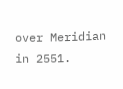over Meridian in 2551.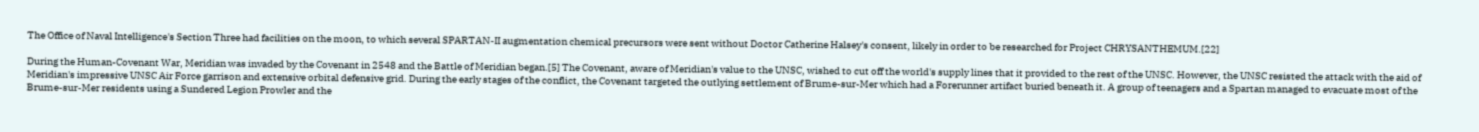The Office of Naval Intelligence's Section Three had facilities on the moon, to which several SPARTAN-II augmentation chemical precursors were sent without Doctor Catherine Halsey's consent, likely in order to be researched for Project CHRYSANTHEMUM.[22]

During the Human-Covenant War, Meridian was invaded by the Covenant in 2548 and the Battle of Meridian began.[5] The Covenant, aware of Meridian's value to the UNSC, wished to cut off the world's supply lines that it provided to the rest of the UNSC. However, the UNSC resisted the attack with the aid of Meridian's impressive UNSC Air Force garrison and extensive orbital defensive grid. During the early stages of the conflict, the Covenant targeted the outlying settlement of Brume-sur-Mer which had a Forerunner artifact buried beneath it. A group of teenagers and a Spartan managed to evacuate most of the Brume-sur-Mer residents using a Sundered Legion Prowler and the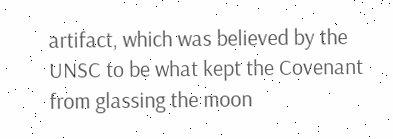artifact, which was believed by the UNSC to be what kept the Covenant from glassing the moon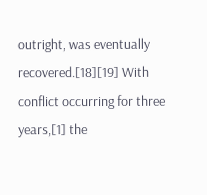outright, was eventually recovered.[18][19] With conflict occurring for three years,[1] the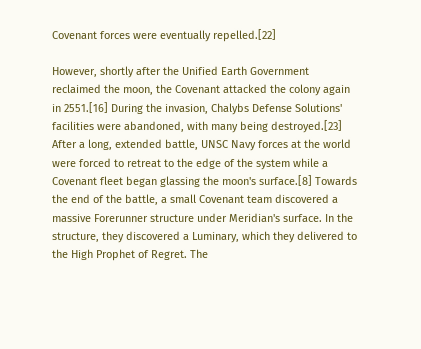Covenant forces were eventually repelled.[22]

However, shortly after the Unified Earth Government reclaimed the moon, the Covenant attacked the colony again in 2551.[16] During the invasion, Chalybs Defense Solutions' facilities were abandoned, with many being destroyed.[23] After a long, extended battle, UNSC Navy forces at the world were forced to retreat to the edge of the system while a Covenant fleet began glassing the moon's surface.[8] Towards the end of the battle, a small Covenant team discovered a massive Forerunner structure under Meridian's surface. In the structure, they discovered a Luminary, which they delivered to the High Prophet of Regret. The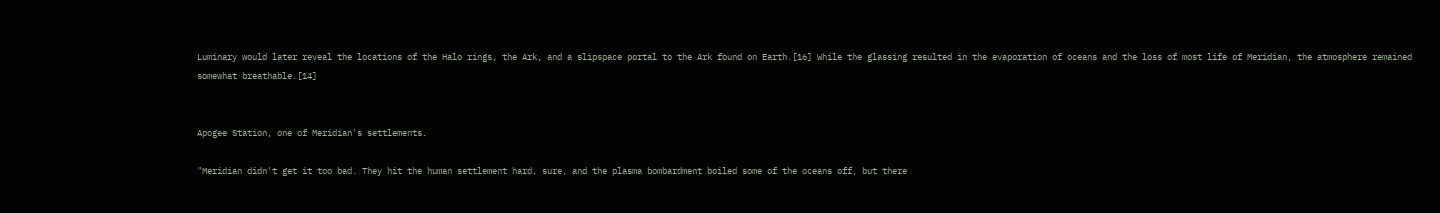Luminary would later reveal the locations of the Halo rings, the Ark, and a slipspace portal to the Ark found on Earth.[16] While the glassing resulted in the evaporation of oceans and the loss of most life of Meridian, the atmosphere remained somewhat breathable.[14]


Apogee Station, one of Meridian's settlements.

"Meridian didn't get it too bad. They hit the human settlement hard, sure, and the plasma bombardment boiled some of the oceans off, but there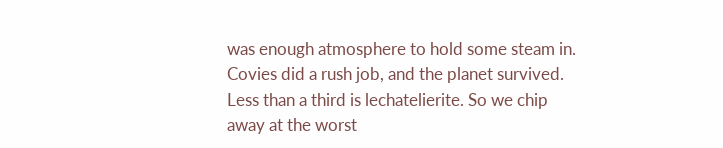was enough atmosphere to hold some steam in. Covies did a rush job, and the planet survived. Less than a third is lechatelierite. So we chip away at the worst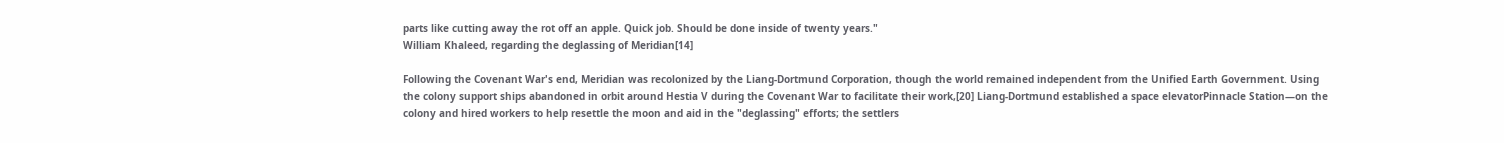parts like cutting away the rot off an apple. Quick job. Should be done inside of twenty years."
William Khaleed, regarding the deglassing of Meridian[14]

Following the Covenant War's end, Meridian was recolonized by the Liang-Dortmund Corporation, though the world remained independent from the Unified Earth Government. Using the colony support ships abandoned in orbit around Hestia V during the Covenant War to facilitate their work,[20] Liang-Dortmund established a space elevatorPinnacle Station—on the colony and hired workers to help resettle the moon and aid in the "deglassing" efforts; the settlers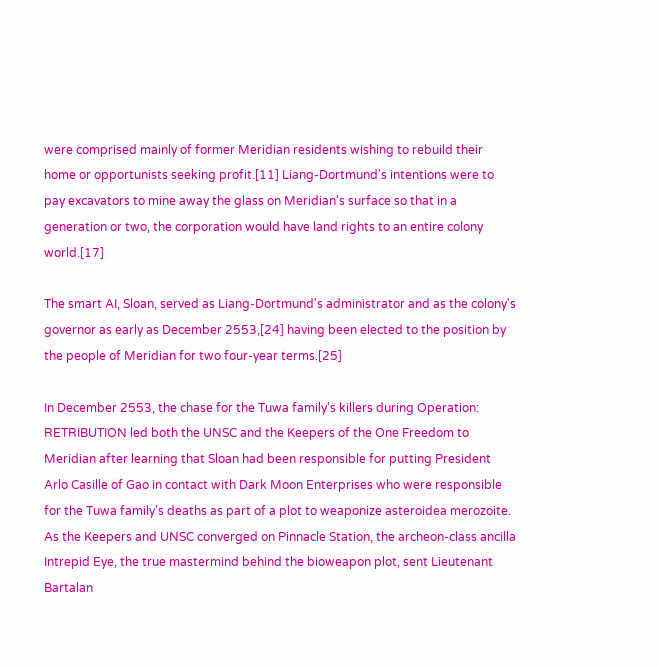were comprised mainly of former Meridian residents wishing to rebuild their home or opportunists seeking profit.[11] Liang-Dortmund's intentions were to pay excavators to mine away the glass on Meridian's surface so that in a generation or two, the corporation would have land rights to an entire colony world.[17]

The smart AI, Sloan, served as Liang-Dortmund's administrator and as the colony's governor as early as December 2553,[24] having been elected to the position by the people of Meridian for two four-year terms.[25]

In December 2553, the chase for the Tuwa family's killers during Operation: RETRIBUTION led both the UNSC and the Keepers of the One Freedom to Meridian after learning that Sloan had been responsible for putting President Arlo Casille of Gao in contact with Dark Moon Enterprises who were responsible for the Tuwa family's deaths as part of a plot to weaponize asteroidea merozoite. As the Keepers and UNSC converged on Pinnacle Station, the archeon-class ancilla Intrepid Eye, the true mastermind behind the bioweapon plot, sent Lieutenant Bartalan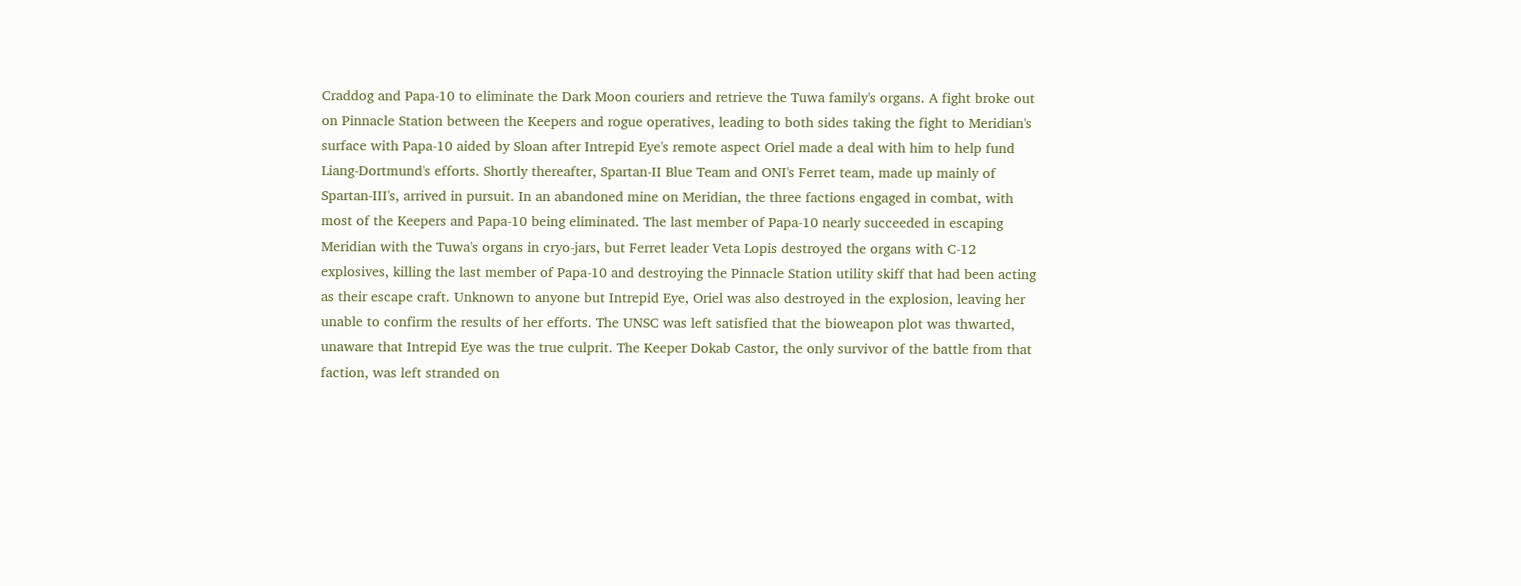Craddog and Papa-10 to eliminate the Dark Moon couriers and retrieve the Tuwa family's organs. A fight broke out on Pinnacle Station between the Keepers and rogue operatives, leading to both sides taking the fight to Meridian's surface with Papa-10 aided by Sloan after Intrepid Eye's remote aspect Oriel made a deal with him to help fund Liang-Dortmund's efforts. Shortly thereafter, Spartan-II Blue Team and ONI's Ferret team, made up mainly of Spartan-III's, arrived in pursuit. In an abandoned mine on Meridian, the three factions engaged in combat, with most of the Keepers and Papa-10 being eliminated. The last member of Papa-10 nearly succeeded in escaping Meridian with the Tuwa's organs in cryo-jars, but Ferret leader Veta Lopis destroyed the organs with C-12 explosives, killing the last member of Papa-10 and destroying the Pinnacle Station utility skiff that had been acting as their escape craft. Unknown to anyone but Intrepid Eye, Oriel was also destroyed in the explosion, leaving her unable to confirm the results of her efforts. The UNSC was left satisfied that the bioweapon plot was thwarted, unaware that Intrepid Eye was the true culprit. The Keeper Dokab Castor, the only survivor of the battle from that faction, was left stranded on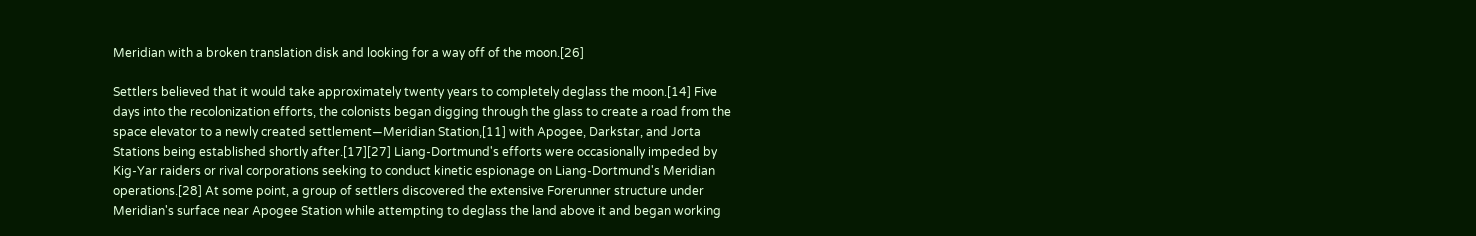Meridian with a broken translation disk and looking for a way off of the moon.[26]

Settlers believed that it would take approximately twenty years to completely deglass the moon.[14] Five days into the recolonization efforts, the colonists began digging through the glass to create a road from the space elevator to a newly created settlement—Meridian Station,[11] with Apogee, Darkstar, and Jorta Stations being established shortly after.[17][27] Liang-Dortmund's efforts were occasionally impeded by Kig-Yar raiders or rival corporations seeking to conduct kinetic espionage on Liang-Dortmund's Meridian operations.[28] At some point, a group of settlers discovered the extensive Forerunner structure under Meridian's surface near Apogee Station while attempting to deglass the land above it and began working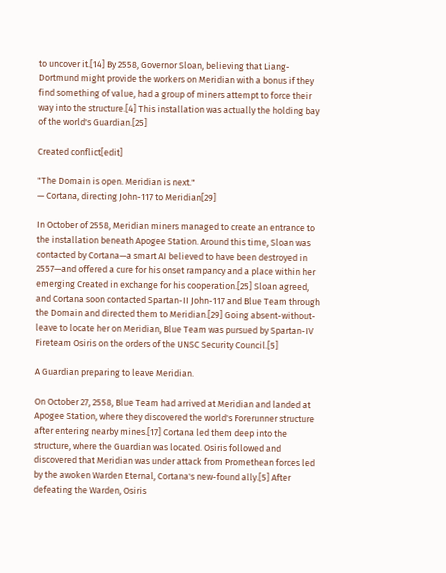to uncover it.[14] By 2558, Governor Sloan, believing that Liang-Dortmund might provide the workers on Meridian with a bonus if they find something of value, had a group of miners attempt to force their way into the structure.[4] This installation was actually the holding bay of the world's Guardian.[25]

Created conflict[edit]

"The Domain is open. Meridian is next."
— Cortana, directing John-117 to Meridian[29]

In October of 2558, Meridian miners managed to create an entrance to the installation beneath Apogee Station. Around this time, Sloan was contacted by Cortana—a smart AI believed to have been destroyed in 2557—and offered a cure for his onset rampancy and a place within her emerging Created in exchange for his cooperation.[25] Sloan agreed, and Cortana soon contacted Spartan-II John-117 and Blue Team through the Domain and directed them to Meridian.[29] Going absent-without-leave to locate her on Meridian, Blue Team was pursued by Spartan-IV Fireteam Osiris on the orders of the UNSC Security Council.[5]

A Guardian preparing to leave Meridian.

On October 27, 2558, Blue Team had arrived at Meridian and landed at Apogee Station, where they discovered the world's Forerunner structure after entering nearby mines.[17] Cortana led them deep into the structure, where the Guardian was located. Osiris followed and discovered that Meridian was under attack from Promethean forces led by the awoken Warden Eternal, Cortana's new-found ally.[5] After defeating the Warden, Osiris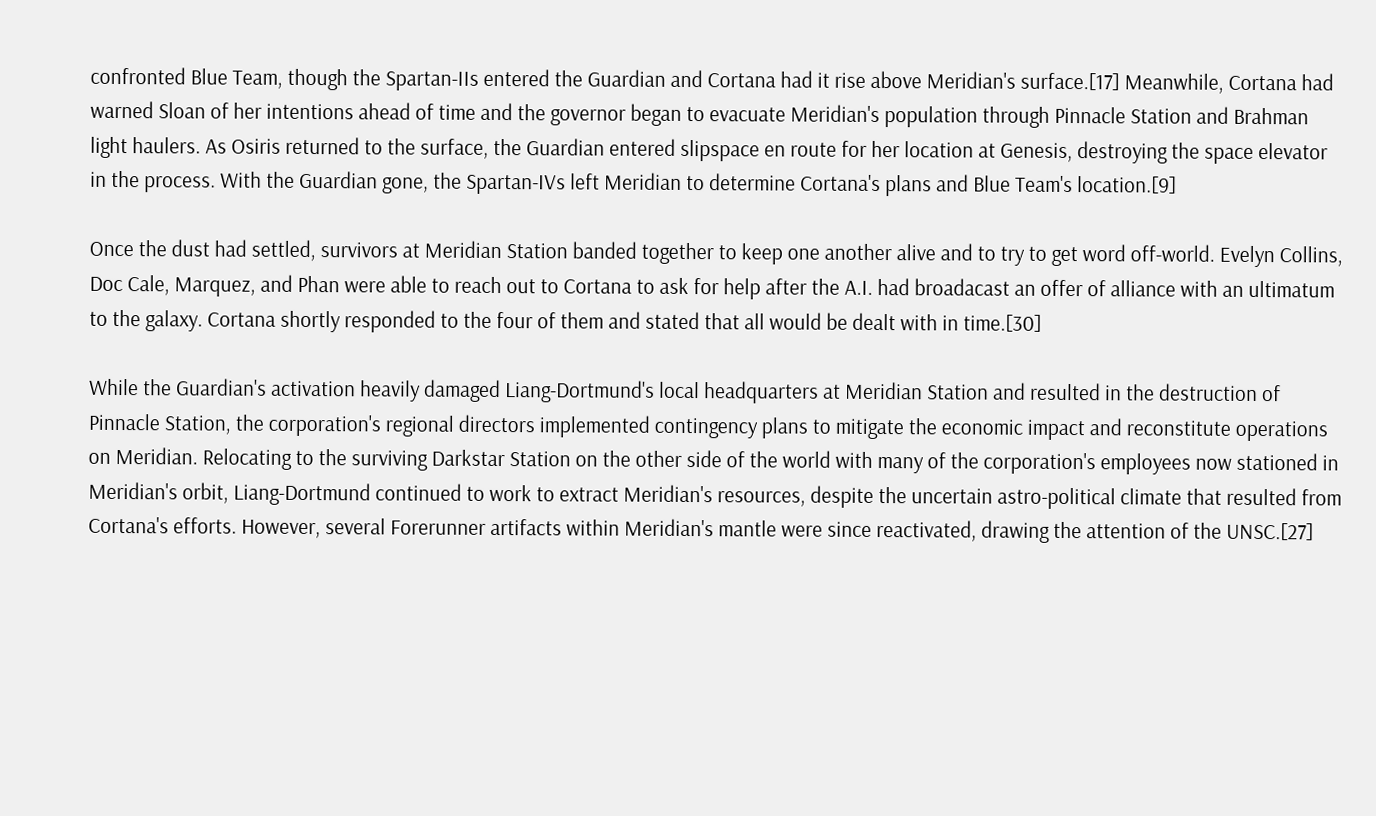confronted Blue Team, though the Spartan-IIs entered the Guardian and Cortana had it rise above Meridian's surface.[17] Meanwhile, Cortana had warned Sloan of her intentions ahead of time and the governor began to evacuate Meridian's population through Pinnacle Station and Brahman light haulers. As Osiris returned to the surface, the Guardian entered slipspace en route for her location at Genesis, destroying the space elevator in the process. With the Guardian gone, the Spartan-IVs left Meridian to determine Cortana's plans and Blue Team's location.[9]

Once the dust had settled, survivors at Meridian Station banded together to keep one another alive and to try to get word off-world. Evelyn Collins, Doc Cale, Marquez, and Phan were able to reach out to Cortana to ask for help after the A.I. had broadacast an offer of alliance with an ultimatum to the galaxy. Cortana shortly responded to the four of them and stated that all would be dealt with in time.[30]

While the Guardian's activation heavily damaged Liang-Dortmund's local headquarters at Meridian Station and resulted in the destruction of Pinnacle Station, the corporation's regional directors implemented contingency plans to mitigate the economic impact and reconstitute operations on Meridian. Relocating to the surviving Darkstar Station on the other side of the world with many of the corporation's employees now stationed in Meridian's orbit, Liang-Dortmund continued to work to extract Meridian's resources, despite the uncertain astro-political climate that resulted from Cortana's efforts. However, several Forerunner artifacts within Meridian's mantle were since reactivated, drawing the attention of the UNSC.[27]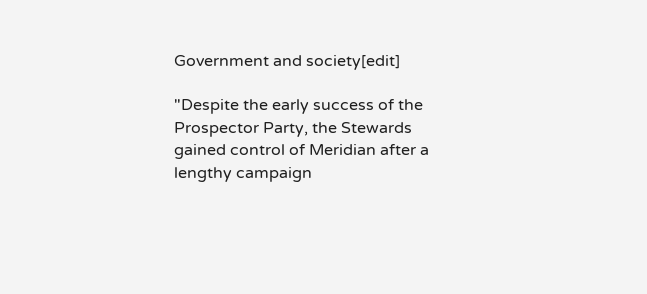Government and society[edit]

"Despite the early success of the Prospector Party, the Stewards gained control of Meridian after a lengthy campaign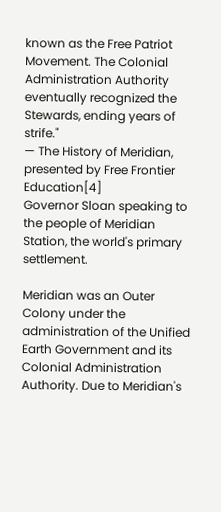known as the Free Patriot Movement. The Colonial Administration Authority eventually recognized the Stewards, ending years of strife."
— The History of Meridian, presented by Free Frontier Education[4]
Governor Sloan speaking to the people of Meridian Station, the world's primary settlement.

Meridian was an Outer Colony under the administration of the Unified Earth Government and its Colonial Administration Authority. Due to Meridian's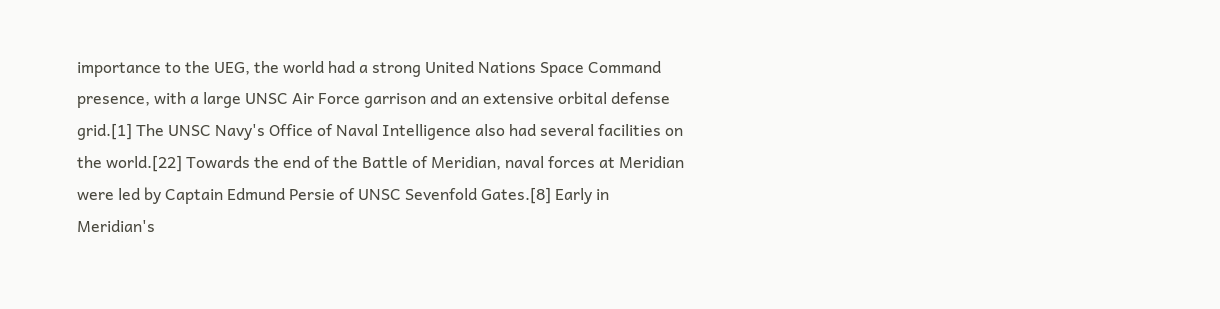importance to the UEG, the world had a strong United Nations Space Command presence, with a large UNSC Air Force garrison and an extensive orbital defense grid.[1] The UNSC Navy's Office of Naval Intelligence also had several facilities on the world.[22] Towards the end of the Battle of Meridian, naval forces at Meridian were led by Captain Edmund Persie of UNSC Sevenfold Gates.[8] Early in Meridian's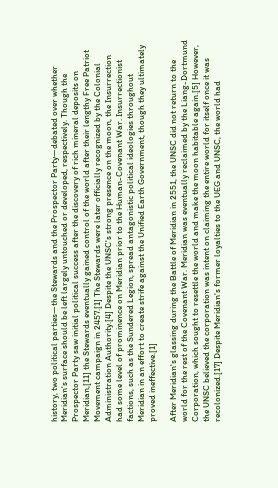history, two political parties—the Stewards and the Prospector Party—debated over whether Meridian's surface should be left largely untouched or developed, respectively. Though the Prospector Party saw initial political success after the discovery of rich mineral deposits on Meridian,[11] the Stewards eventually gained control of the world after their lengthy Free Patriot Movement campaign in 2457.[1] The Stewards were later officially recognized by the Colonial Administration Authority.[4] Despite the UNSC's strong presence on the moon, the Insurrection had some level of prominence on Meridian prior to the Human-Covenant War. Insurrectionist factions, such as the Sundered Legion, spread antagonistic political ideologies throughout Meridian in an effort to create strife against the Unified Earth Government, though they ultimately proved ineffective.[1]

After Meridian's glassing during the Battle of Meridian in 2551, the UNSC did not return to the world for the rest of the Covenant War. Meridian was eventually reclaimed by the Liang-Dortmund Corporation, which sought to resettle the world and make the moon habitable again.[5] However, the UNSC believed the corporation was intent on claiming the entire world for itself once it was recolonized.[17] Despite Meridian's former loyalties to the UEG and UNSC, the world had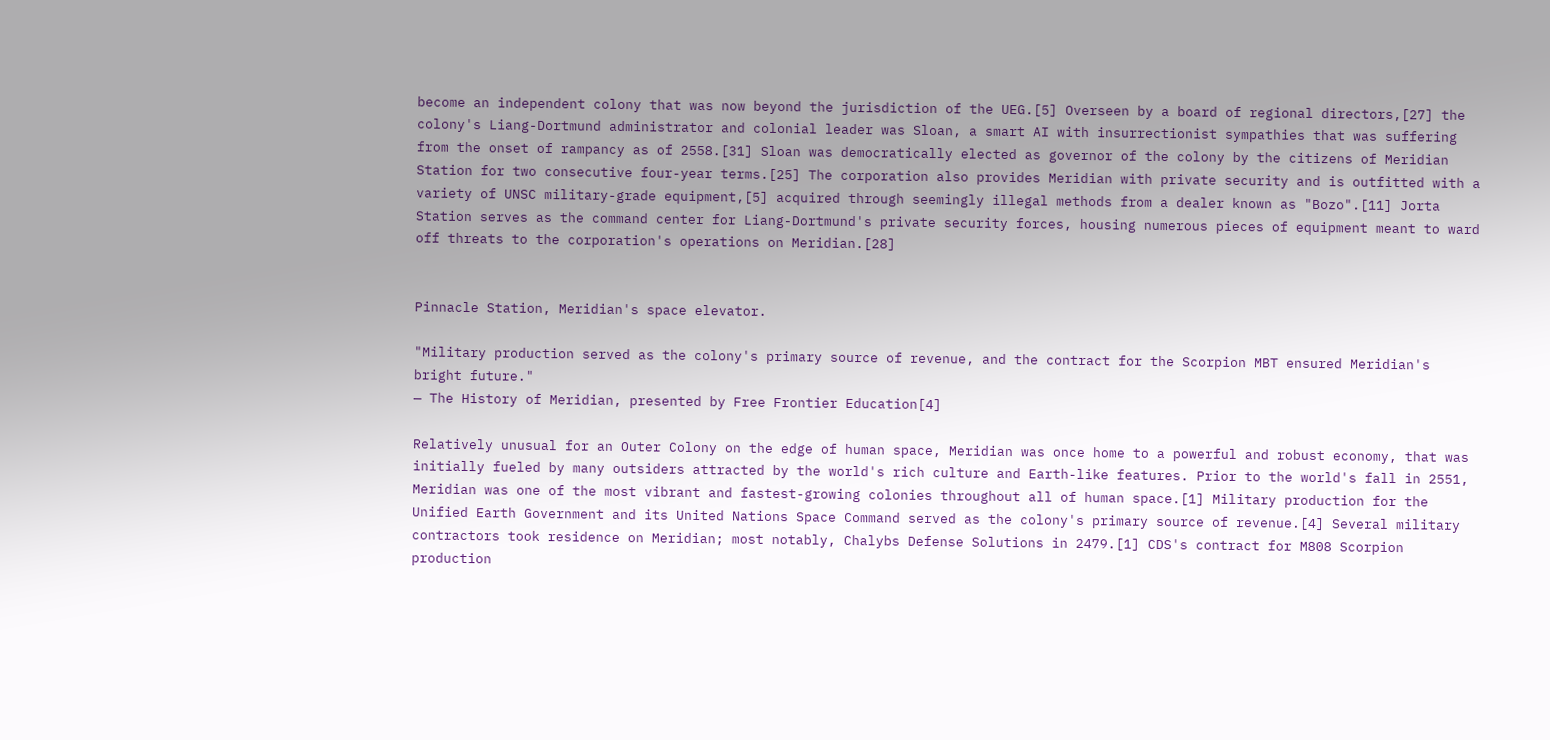become an independent colony that was now beyond the jurisdiction of the UEG.[5] Overseen by a board of regional directors,[27] the colony's Liang-Dortmund administrator and colonial leader was Sloan, a smart AI with insurrectionist sympathies that was suffering from the onset of rampancy as of 2558.[31] Sloan was democratically elected as governor of the colony by the citizens of Meridian Station for two consecutive four-year terms.[25] The corporation also provides Meridian with private security and is outfitted with a variety of UNSC military-grade equipment,[5] acquired through seemingly illegal methods from a dealer known as "Bozo".[11] Jorta Station serves as the command center for Liang-Dortmund's private security forces, housing numerous pieces of equipment meant to ward off threats to the corporation's operations on Meridian.[28]


Pinnacle Station, Meridian's space elevator.

"Military production served as the colony's primary source of revenue, and the contract for the Scorpion MBT ensured Meridian's bright future."
— The History of Meridian, presented by Free Frontier Education[4]

Relatively unusual for an Outer Colony on the edge of human space, Meridian was once home to a powerful and robust economy, that was initially fueled by many outsiders attracted by the world's rich culture and Earth-like features. Prior to the world's fall in 2551, Meridian was one of the most vibrant and fastest-growing colonies throughout all of human space.[1] Military production for the Unified Earth Government and its United Nations Space Command served as the colony's primary source of revenue.[4] Several military contractors took residence on Meridian; most notably, Chalybs Defense Solutions in 2479.[1] CDS's contract for M808 Scorpion production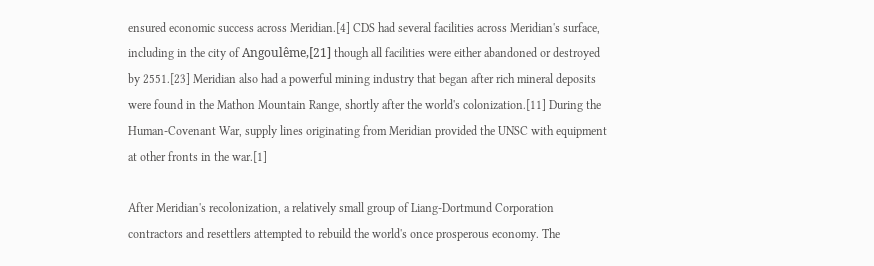ensured economic success across Meridian.[4] CDS had several facilities across Meridian's surface, including in the city of Angoulême,[21] though all facilities were either abandoned or destroyed by 2551.[23] Meridian also had a powerful mining industry that began after rich mineral deposits were found in the Mathon Mountain Range, shortly after the world's colonization.[11] During the Human-Covenant War, supply lines originating from Meridian provided the UNSC with equipment at other fronts in the war.[1]

After Meridian's recolonization, a relatively small group of Liang-Dortmund Corporation contractors and resettlers attempted to rebuild the world's once prosperous economy. The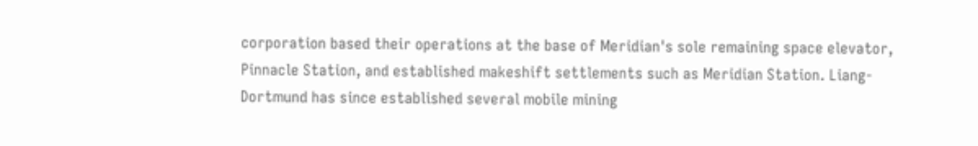corporation based their operations at the base of Meridian's sole remaining space elevator, Pinnacle Station, and established makeshift settlements such as Meridian Station. Liang-Dortmund has since established several mobile mining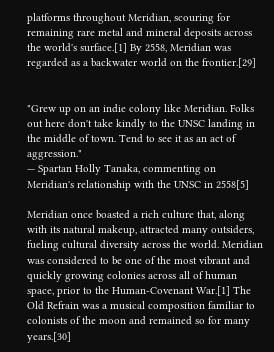platforms throughout Meridian, scouring for remaining rare metal and mineral deposits across the world's surface.[1] By 2558, Meridian was regarded as a backwater world on the frontier.[29]


"Grew up on an indie colony like Meridian. Folks out here don't take kindly to the UNSC landing in the middle of town. Tend to see it as an act of aggression."
— Spartan Holly Tanaka, commenting on Meridian's relationship with the UNSC in 2558[5]

Meridian once boasted a rich culture that, along with its natural makeup, attracted many outsiders, fueling cultural diversity across the world. Meridian was considered to be one of the most vibrant and quickly growing colonies across all of human space, prior to the Human-Covenant War.[1] The Old Refrain was a musical composition familiar to colonists of the moon and remained so for many years.[30]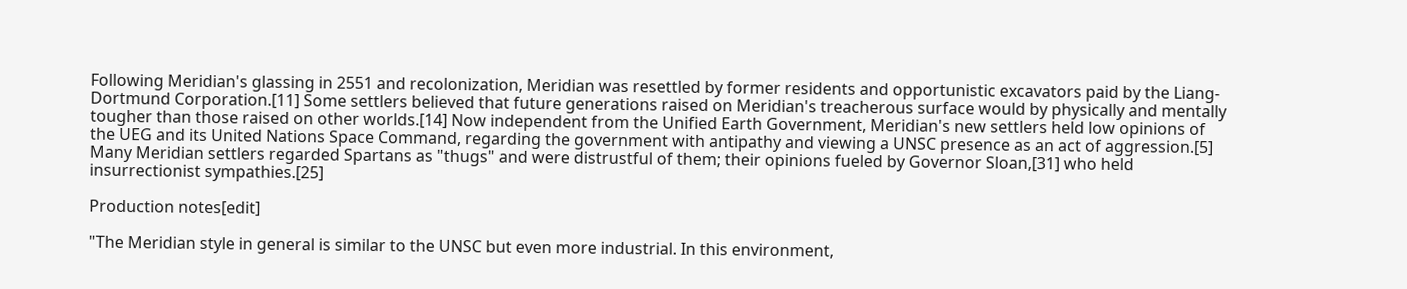Following Meridian's glassing in 2551 and recolonization, Meridian was resettled by former residents and opportunistic excavators paid by the Liang-Dortmund Corporation.[11] Some settlers believed that future generations raised on Meridian's treacherous surface would by physically and mentally tougher than those raised on other worlds.[14] Now independent from the Unified Earth Government, Meridian's new settlers held low opinions of the UEG and its United Nations Space Command, regarding the government with antipathy and viewing a UNSC presence as an act of aggression.[5] Many Meridian settlers regarded Spartans as "thugs" and were distrustful of them; their opinions fueled by Governor Sloan,[31] who held insurrectionist sympathies.[25]

Production notes[edit]

"The Meridian style in general is similar to the UNSC but even more industrial. In this environment,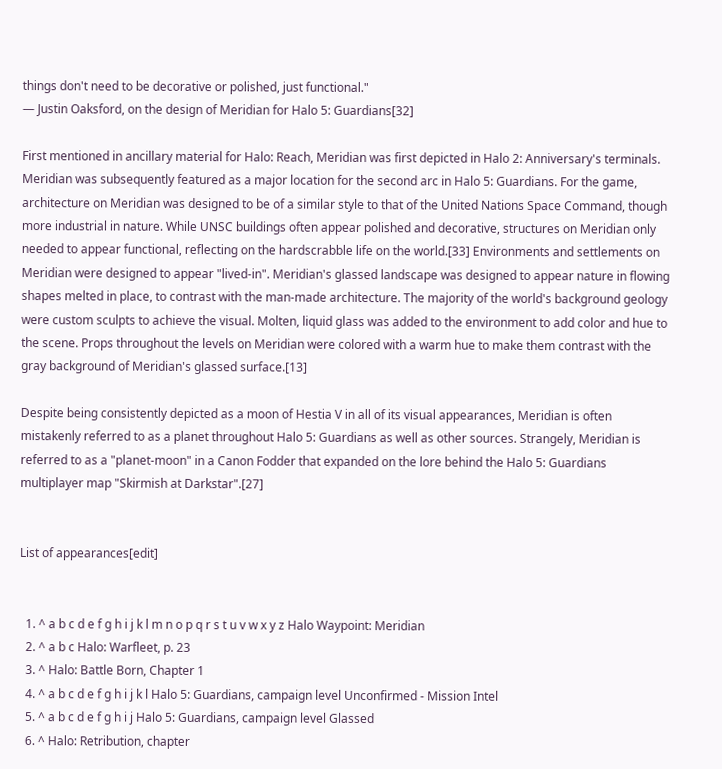things don't need to be decorative or polished, just functional."
— Justin Oaksford, on the design of Meridian for Halo 5: Guardians[32]

First mentioned in ancillary material for Halo: Reach, Meridian was first depicted in Halo 2: Anniversary's terminals. Meridian was subsequently featured as a major location for the second arc in Halo 5: Guardians. For the game, architecture on Meridian was designed to be of a similar style to that of the United Nations Space Command, though more industrial in nature. While UNSC buildings often appear polished and decorative, structures on Meridian only needed to appear functional, reflecting on the hardscrabble life on the world.[33] Environments and settlements on Meridian were designed to appear "lived-in". Meridian's glassed landscape was designed to appear nature in flowing shapes melted in place, to contrast with the man-made architecture. The majority of the world's background geology were custom sculpts to achieve the visual. Molten, liquid glass was added to the environment to add color and hue to the scene. Props throughout the levels on Meridian were colored with a warm hue to make them contrast with the gray background of Meridian's glassed surface.[13]

Despite being consistently depicted as a moon of Hestia V in all of its visual appearances, Meridian is often mistakenly referred to as a planet throughout Halo 5: Guardians as well as other sources. Strangely, Meridian is referred to as a "planet-moon" in a Canon Fodder that expanded on the lore behind the Halo 5: Guardians multiplayer map "Skirmish at Darkstar".[27]


List of appearances[edit]


  1. ^ a b c d e f g h i j k l m n o p q r s t u v w x y z Halo Waypoint: Meridian
  2. ^ a b c Halo: Warfleet, p. 23
  3. ^ Halo: Battle Born, Chapter 1
  4. ^ a b c d e f g h i j k l Halo 5: Guardians, campaign level Unconfirmed - Mission Intel
  5. ^ a b c d e f g h i j Halo 5: Guardians, campaign level Glassed
  6. ^ Halo: Retribution, chapter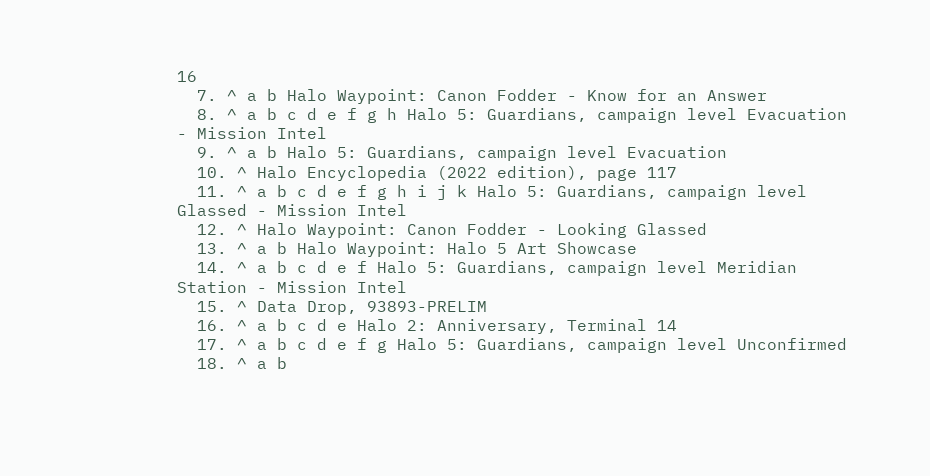16
  7. ^ a b Halo Waypoint: Canon Fodder - Know for an Answer
  8. ^ a b c d e f g h Halo 5: Guardians, campaign level Evacuation - Mission Intel
  9. ^ a b Halo 5: Guardians, campaign level Evacuation
  10. ^ Halo Encyclopedia (2022 edition), page 117
  11. ^ a b c d e f g h i j k Halo 5: Guardians, campaign level Glassed - Mission Intel
  12. ^ Halo Waypoint: Canon Fodder - Looking Glassed
  13. ^ a b Halo Waypoint: Halo 5 Art Showcase
  14. ^ a b c d e f Halo 5: Guardians, campaign level Meridian Station - Mission Intel
  15. ^ Data Drop, 93893-PRELIM
  16. ^ a b c d e Halo 2: Anniversary, Terminal 14
  17. ^ a b c d e f g Halo 5: Guardians, campaign level Unconfirmed
  18. ^ a b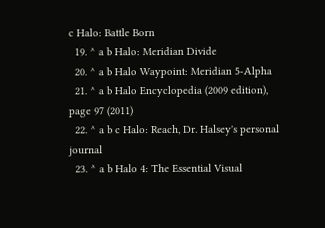c Halo: Battle Born
  19. ^ a b Halo: Meridian Divide
  20. ^ a b Halo Waypoint: Meridian 5-Alpha
  21. ^ a b Halo Encyclopedia (2009 edition), page 97 (2011)
  22. ^ a b c Halo: Reach, Dr. Halsey's personal journal
  23. ^ a b Halo 4: The Essential Visual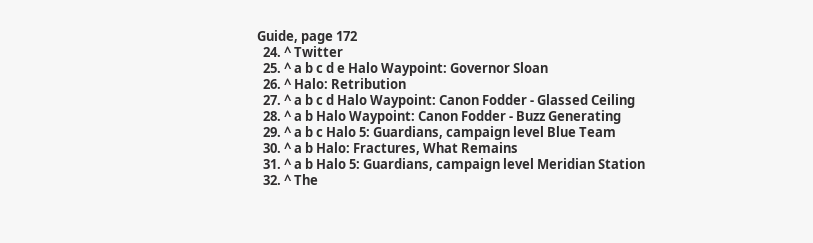Guide, page 172
  24. ^ Twitter
  25. ^ a b c d e Halo Waypoint: Governor Sloan
  26. ^ Halo: Retribution
  27. ^ a b c d Halo Waypoint: Canon Fodder - Glassed Ceiling
  28. ^ a b Halo Waypoint: Canon Fodder - Buzz Generating
  29. ^ a b c Halo 5: Guardians, campaign level Blue Team
  30. ^ a b Halo: Fractures, What Remains
  31. ^ a b Halo 5: Guardians, campaign level Meridian Station
  32. ^ The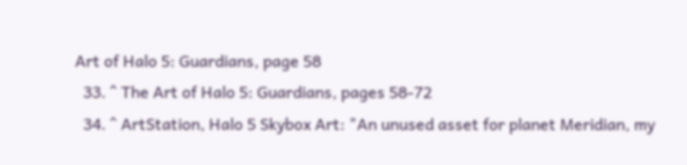Art of Halo 5: Guardians, page 58
  33. ^ The Art of Halo 5: Guardians, pages 58-72
  34. ^ ArtStation, Halo 5 Skybox Art: "An unused asset for planet Meridian, my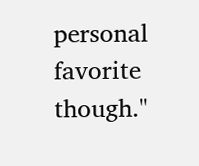personal favorite though."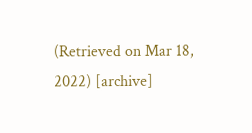(Retrieved on Mar 18, 2022) [archive]